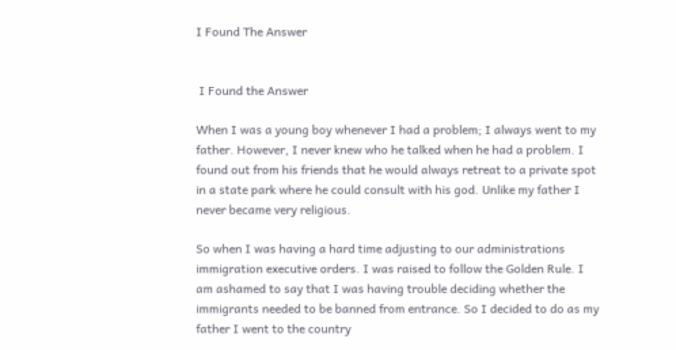I Found The Answer


 I Found the Answer

When I was a young boy whenever I had a problem; I always went to my father. However, I never knew who he talked when he had a problem. I found out from his friends that he would always retreat to a private spot in a state park where he could consult with his god. Unlike my father I never became very religious.

So when I was having a hard time adjusting to our administrations immigration executive orders. I was raised to follow the Golden Rule. I am ashamed to say that I was having trouble deciding whether the immigrants needed to be banned from entrance. So I decided to do as my father I went to the country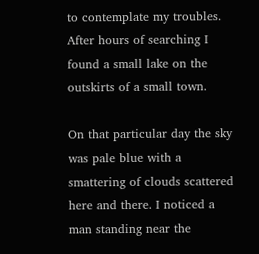to contemplate my troubles. After hours of searching I found a small lake on the outskirts of a small town.

On that particular day the sky was pale blue with a smattering of clouds scattered here and there. I noticed a man standing near the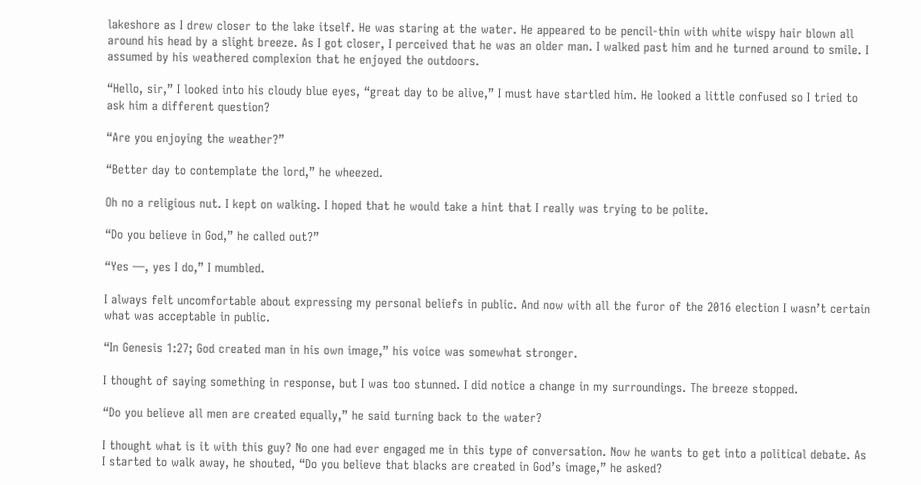lakeshore as I drew closer to the lake itself. He was staring at the water. He appeared to be pencil-thin with white wispy hair blown all around his head by a slight breeze. As I got closer, I perceived that he was an older man. I walked past him and he turned around to smile. I assumed by his weathered complexion that he enjoyed the outdoors.

“Hello, sir,” I looked into his cloudy blue eyes, “great day to be alive,” I must have startled him. He looked a little confused so I tried to ask him a different question?

“Are you enjoying the weather?”

“Better day to contemplate the lord,” he wheezed.

Oh no a religious nut. I kept on walking. I hoped that he would take a hint that I really was trying to be polite.

“Do you believe in God,” he called out?”

“Yes —, yes I do,” I mumbled.

I always felt uncomfortable about expressing my personal beliefs in public. And now with all the furor of the 2016 election I wasn’t certain what was acceptable in public.

“In Genesis 1:27; God created man in his own image,” his voice was somewhat stronger.

I thought of saying something in response, but I was too stunned. I did notice a change in my surroundings. The breeze stopped.

“Do you believe all men are created equally,” he said turning back to the water?

I thought what is it with this guy? No one had ever engaged me in this type of conversation. Now he wants to get into a political debate. As I started to walk away, he shouted, “Do you believe that blacks are created in God’s image,” he asked?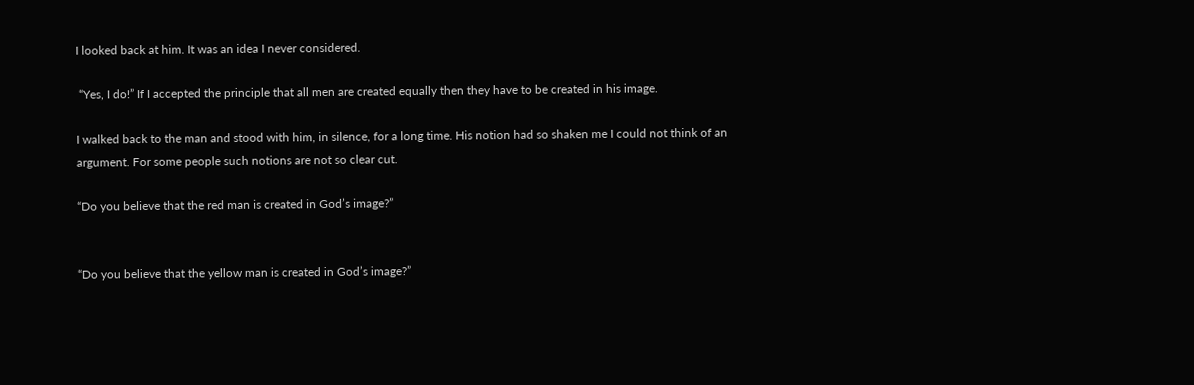I looked back at him. It was an idea I never considered.

 “Yes, I do!” If I accepted the principle that all men are created equally then they have to be created in his image.

I walked back to the man and stood with him, in silence, for a long time. His notion had so shaken me I could not think of an argument. For some people such notions are not so clear cut.

“Do you believe that the red man is created in God’s image?”


“Do you believe that the yellow man is created in God’s image?”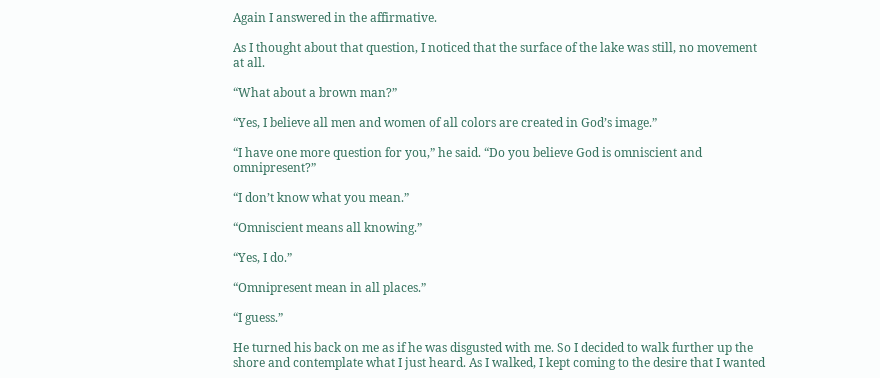Again I answered in the affirmative.

As I thought about that question, I noticed that the surface of the lake was still, no movement at all.

“What about a brown man?”

“Yes, I believe all men and women of all colors are created in God’s image.”

“I have one more question for you,” he said. “Do you believe God is omniscient and omnipresent?”

“I don’t know what you mean.”

“Omniscient means all knowing.”

“Yes, I do.”

“Omnipresent mean in all places.”

“I guess.”

He turned his back on me as if he was disgusted with me. So I decided to walk further up the shore and contemplate what I just heard. As I walked, I kept coming to the desire that I wanted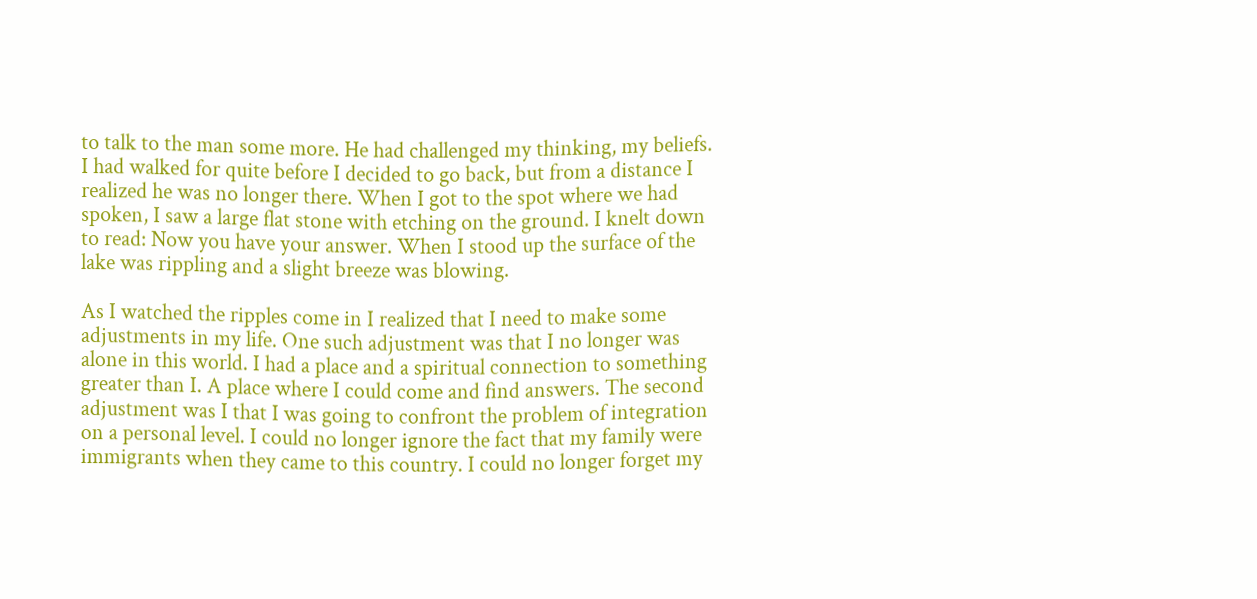to talk to the man some more. He had challenged my thinking, my beliefs. I had walked for quite before I decided to go back, but from a distance I realized he was no longer there. When I got to the spot where we had spoken, I saw a large flat stone with etching on the ground. I knelt down to read: Now you have your answer. When I stood up the surface of the lake was rippling and a slight breeze was blowing.

As I watched the ripples come in I realized that I need to make some adjustments in my life. One such adjustment was that I no longer was alone in this world. I had a place and a spiritual connection to something greater than I. A place where I could come and find answers. The second adjustment was I that I was going to confront the problem of integration on a personal level. I could no longer ignore the fact that my family were immigrants when they came to this country. I could no longer forget my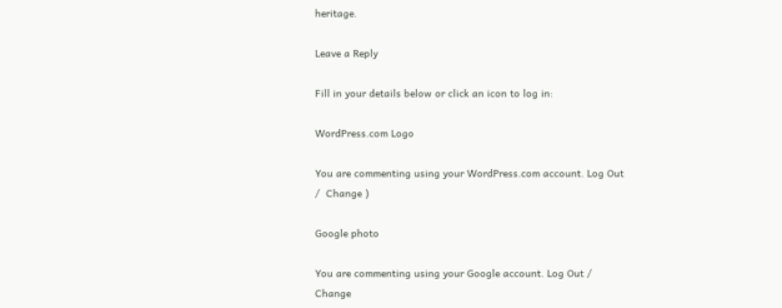heritage.

Leave a Reply

Fill in your details below or click an icon to log in:

WordPress.com Logo

You are commenting using your WordPress.com account. Log Out /  Change )

Google photo

You are commenting using your Google account. Log Out /  Change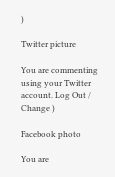)

Twitter picture

You are commenting using your Twitter account. Log Out /  Change )

Facebook photo

You are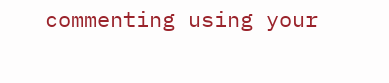commenting using your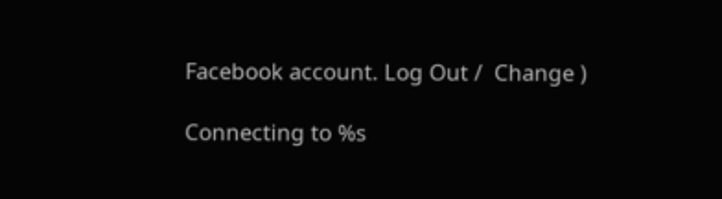Facebook account. Log Out /  Change )

Connecting to %s